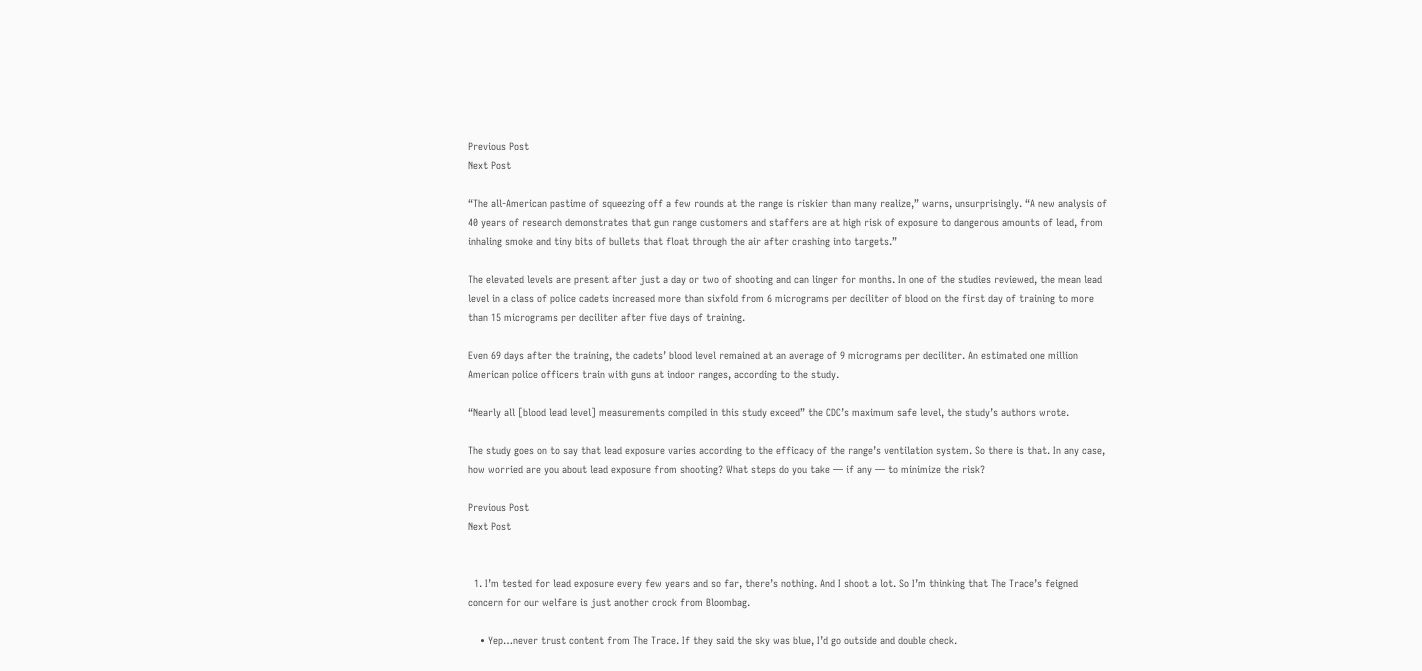Previous Post
Next Post

“The all-American pastime of squeezing off a few rounds at the range is riskier than many realize,” warns, unsurprisingly. “A new analysis of 40 years of research demonstrates that gun range customers and staffers are at high risk of exposure to dangerous amounts of lead, from inhaling smoke and tiny bits of bullets that float through the air after crashing into targets.”

The elevated levels are present after just a day or two of shooting and can linger for months. In one of the studies reviewed, the mean lead level in a class of police cadets increased more than sixfold from 6 micrograms per deciliter of blood on the first day of training to more than 15 micrograms per deciliter after five days of training.

Even 69 days after the training, the cadets’ blood level remained at an average of 9 micrograms per deciliter. An estimated one million American police officers train with guns at indoor ranges, according to the study.

“Nearly all [blood lead level] measurements compiled in this study exceed” the CDC’s maximum safe level, the study’s authors wrote.

The study goes on to say that lead exposure varies according to the efficacy of the range’s ventilation system. So there is that. In any case, how worried are you about lead exposure from shooting? What steps do you take — if any — to minimize the risk?

Previous Post
Next Post


  1. I’m tested for lead exposure every few years and so far, there’s nothing. And I shoot a lot. So I’m thinking that The Trace’s feigned concern for our welfare is just another crock from Bloombag.

    • Yep…never trust content from The Trace. If they said the sky was blue, I’d go outside and double check.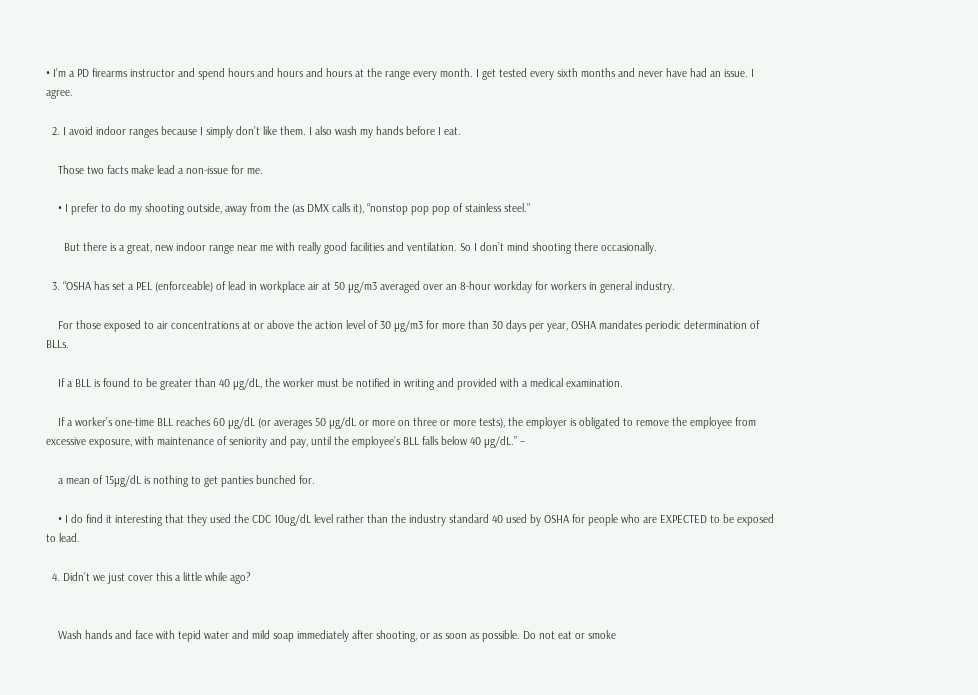• I’m a PD firearms instructor and spend hours and hours and hours at the range every month. I get tested every sixth months and never have had an issue. I agree.

  2. I avoid indoor ranges because I simply don’t like them. I also wash my hands before I eat.

    Those two facts make lead a non-issue for me.

    • I prefer to do my shooting outside, away from the (as DMX calls it), “nonstop pop pop of stainless steel.”

      But there is a great, new indoor range near me with really good facilities and ventilation. So I don’t mind shooting there occasionally.

  3. “OSHA has set a PEL (enforceable) of lead in workplace air at 50 µg/m3 averaged over an 8-hour workday for workers in general industry.

    For those exposed to air concentrations at or above the action level of 30 µg/m3 for more than 30 days per year, OSHA mandates periodic determination of BLLs.

    If a BLL is found to be greater than 40 µg/dL, the worker must be notified in writing and provided with a medical examination.

    If a worker’s one-time BLL reaches 60 µg/dL (or averages 50 µg/dL or more on three or more tests), the employer is obligated to remove the employee from excessive exposure, with maintenance of seniority and pay, until the employee’s BLL falls below 40 µg/dL.” –

    a mean of 15µg/dL is nothing to get panties bunched for.

    • I do find it interesting that they used the CDC 10ug/dL level rather than the industry standard 40 used by OSHA for people who are EXPECTED to be exposed to lead.

  4. Didn’t we just cover this a little while ago?


    Wash hands and face with tepid water and mild soap immediately after shooting, or as soon as possible. Do not eat or smoke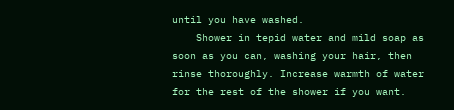until you have washed.
    Shower in tepid water and mild soap as soon as you can, washing your hair, then rinse thoroughly. Increase warmth of water for the rest of the shower if you want.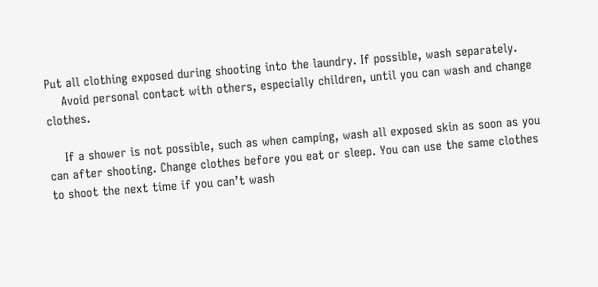Put all clothing exposed during shooting into the laundry. If possible, wash separately.
    Avoid personal contact with others, especially children, until you can wash and change clothes.

    If a shower is not possible, such as when camping, wash all exposed skin as soon as you can after shooting. Change clothes before you eat or sleep. You can use the same clothes to shoot the next time if you can’t wash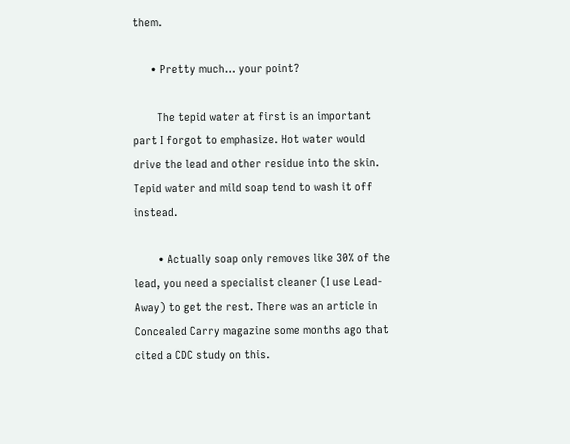them.

      • Pretty much… your point?

        The tepid water at first is an important part I forgot to emphasize. Hot water would drive the lead and other residue into the skin. Tepid water and mild soap tend to wash it off instead.

        • Actually soap only removes like 30% of the lead, you need a specialist cleaner (I use Lead-Away) to get the rest. There was an article in Concealed Carry magazine some months ago that cited a CDC study on this.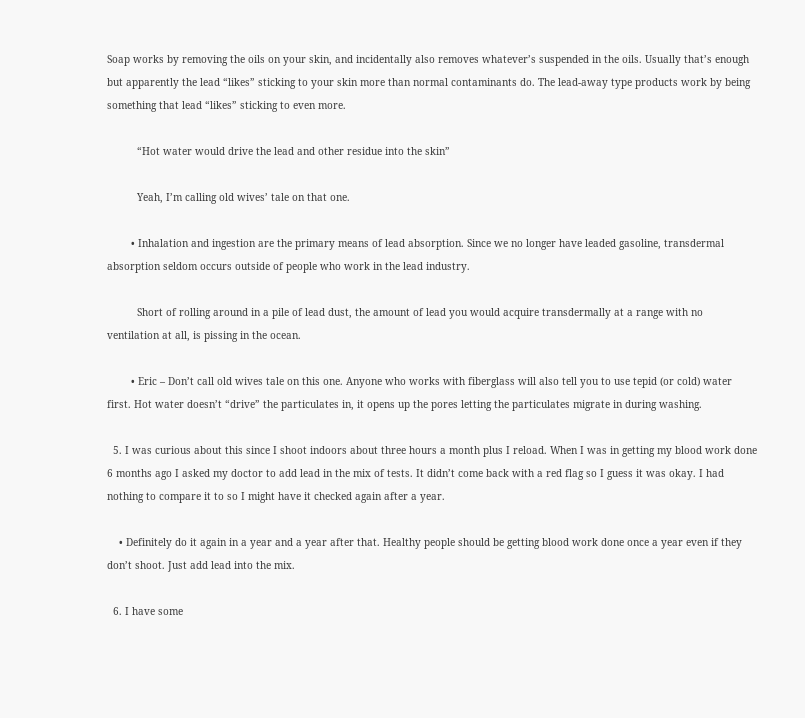Soap works by removing the oils on your skin, and incidentally also removes whatever’s suspended in the oils. Usually that’s enough but apparently the lead “likes” sticking to your skin more than normal contaminants do. The lead-away type products work by being something that lead “likes” sticking to even more.

          “Hot water would drive the lead and other residue into the skin”

          Yeah, I’m calling old wives’ tale on that one.

        • Inhalation and ingestion are the primary means of lead absorption. Since we no longer have leaded gasoline, transdermal absorption seldom occurs outside of people who work in the lead industry.

          Short of rolling around in a pile of lead dust, the amount of lead you would acquire transdermally at a range with no ventilation at all, is pissing in the ocean.

        • Eric – Don’t call old wives tale on this one. Anyone who works with fiberglass will also tell you to use tepid (or cold) water first. Hot water doesn’t “drive” the particulates in, it opens up the pores letting the particulates migrate in during washing.

  5. I was curious about this since I shoot indoors about three hours a month plus I reload. When I was in getting my blood work done 6 months ago I asked my doctor to add lead in the mix of tests. It didn’t come back with a red flag so I guess it was okay. I had nothing to compare it to so I might have it checked again after a year.

    • Definitely do it again in a year and a year after that. Healthy people should be getting blood work done once a year even if they don’t shoot. Just add lead into the mix.

  6. I have some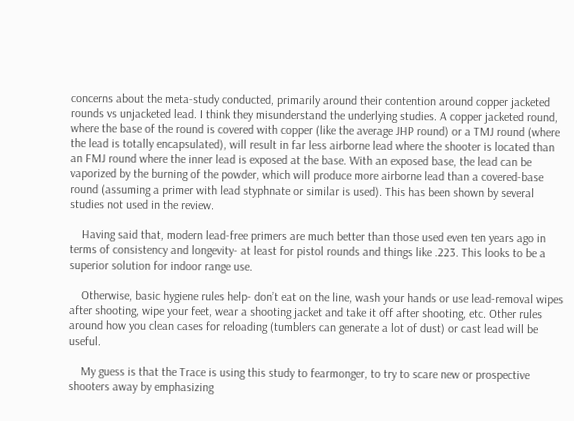concerns about the meta-study conducted, primarily around their contention around copper jacketed rounds vs unjacketed lead. I think they misunderstand the underlying studies. A copper jacketed round, where the base of the round is covered with copper (like the average JHP round) or a TMJ round (where the lead is totally encapsulated), will result in far less airborne lead where the shooter is located than an FMJ round where the inner lead is exposed at the base. With an exposed base, the lead can be vaporized by the burning of the powder, which will produce more airborne lead than a covered-base round (assuming a primer with lead styphnate or similar is used). This has been shown by several studies not used in the review.

    Having said that, modern lead-free primers are much better than those used even ten years ago in terms of consistency and longevity- at least for pistol rounds and things like .223. This looks to be a superior solution for indoor range use.

    Otherwise, basic hygiene rules help- don’t eat on the line, wash your hands or use lead-removal wipes after shooting, wipe your feet, wear a shooting jacket and take it off after shooting, etc. Other rules around how you clean cases for reloading (tumblers can generate a lot of dust) or cast lead will be useful.

    My guess is that the Trace is using this study to fearmonger, to try to scare new or prospective shooters away by emphasizing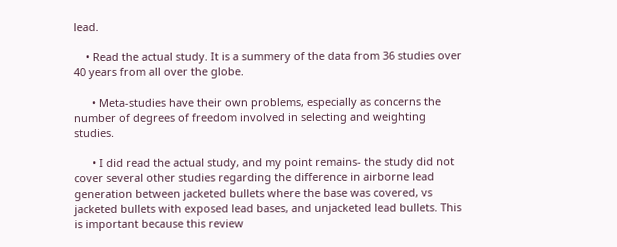lead.

    • Read the actual study. It is a summery of the data from 36 studies over 40 years from all over the globe.

      • Meta-studies have their own problems, especially as concerns the number of degrees of freedom involved in selecting and weighting studies.

      • I did read the actual study, and my point remains- the study did not cover several other studies regarding the difference in airborne lead generation between jacketed bullets where the base was covered, vs jacketed bullets with exposed lead bases, and unjacketed lead bullets. This is important because this review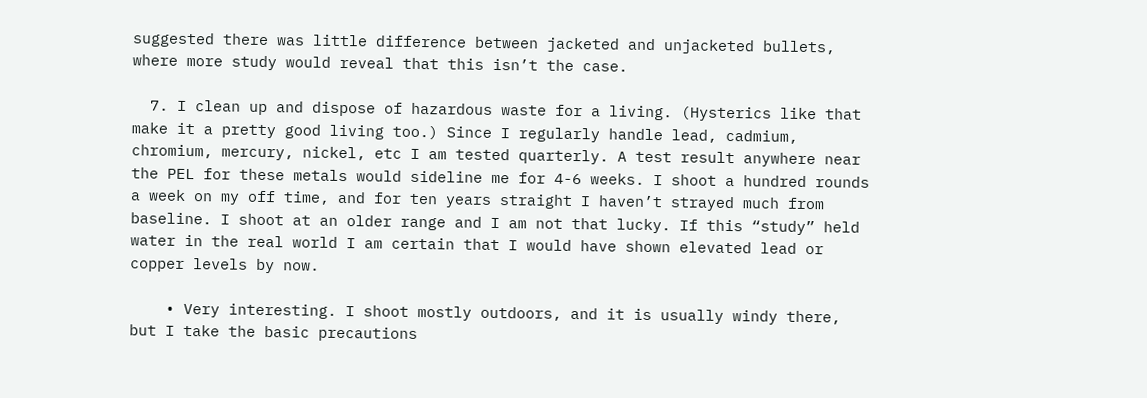suggested there was little difference between jacketed and unjacketed bullets, where more study would reveal that this isn’t the case.

  7. I clean up and dispose of hazardous waste for a living. (Hysterics like that make it a pretty good living too.) Since I regularly handle lead, cadmium, chromium, mercury, nickel, etc I am tested quarterly. A test result anywhere near the PEL for these metals would sideline me for 4-6 weeks. I shoot a hundred rounds a week on my off time, and for ten years straight I haven’t strayed much from baseline. I shoot at an older range and I am not that lucky. If this “study” held water in the real world I am certain that I would have shown elevated lead or copper levels by now.

    • Very interesting. I shoot mostly outdoors, and it is usually windy there, but I take the basic precautions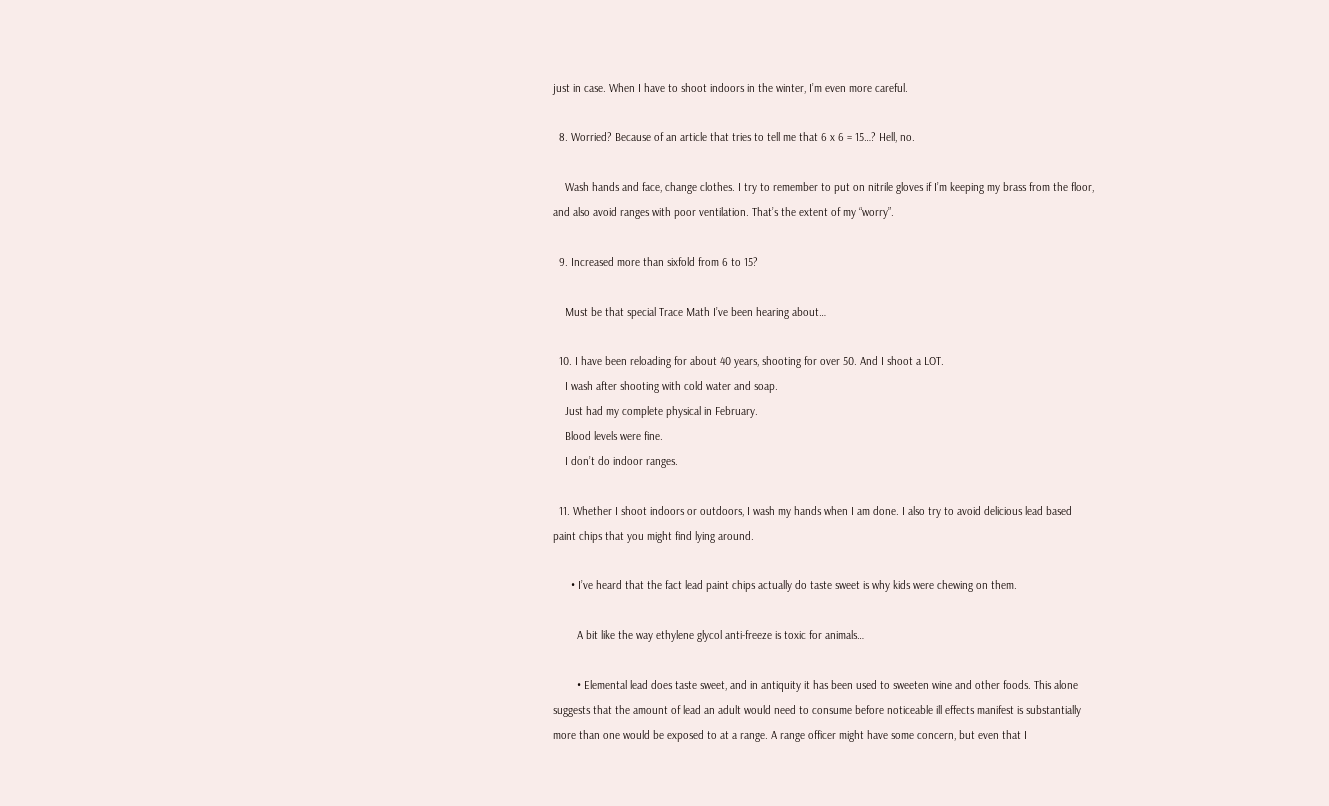just in case. When I have to shoot indoors in the winter, I’m even more careful.

  8. Worried? Because of an article that tries to tell me that 6 x 6 = 15…? Hell, no.

    Wash hands and face, change clothes. I try to remember to put on nitrile gloves if I’m keeping my brass from the floor, and also avoid ranges with poor ventilation. That’s the extent of my “worry”.

  9. Increased more than sixfold from 6 to 15?

    Must be that special Trace Math I’ve been hearing about…

  10. I have been reloading for about 40 years, shooting for over 50. And I shoot a LOT.
    I wash after shooting with cold water and soap.
    Just had my complete physical in February.
    Blood levels were fine.
    I don’t do indoor ranges.

  11. Whether I shoot indoors or outdoors, I wash my hands when I am done. I also try to avoid delicious lead based paint chips that you might find lying around.

      • I’ve heard that the fact lead paint chips actually do taste sweet is why kids were chewing on them.

        A bit like the way ethylene glycol anti-freeze is toxic for animals…

        • Elemental lead does taste sweet, and in antiquity it has been used to sweeten wine and other foods. This alone suggests that the amount of lead an adult would need to consume before noticeable ill effects manifest is substantially more than one would be exposed to at a range. A range officer might have some concern, but even that I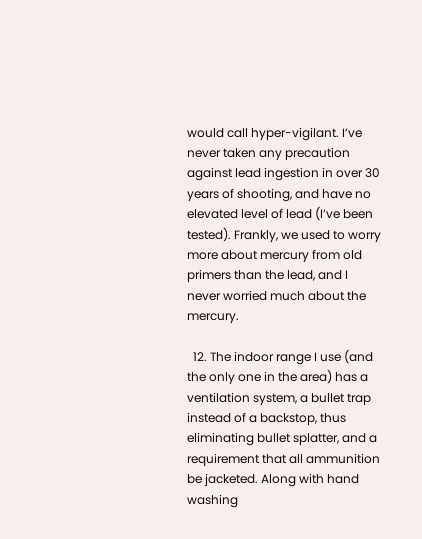would call hyper-vigilant. I’ve never taken any precaution against lead ingestion in over 30 years of shooting, and have no elevated level of lead (I’ve been tested). Frankly, we used to worry more about mercury from old primers than the lead, and I never worried much about the mercury.

  12. The indoor range I use (and the only one in the area) has a ventilation system, a bullet trap instead of a backstop, thus eliminating bullet splatter, and a requirement that all ammunition be jacketed. Along with hand washing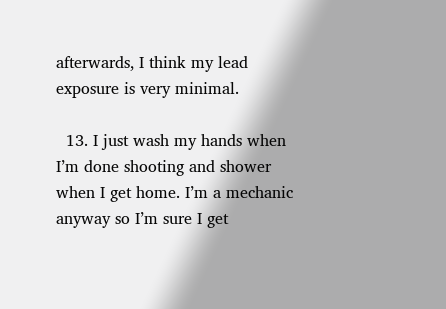afterwards, I think my lead exposure is very minimal.

  13. I just wash my hands when I’m done shooting and shower when I get home. I’m a mechanic anyway so I’m sure I get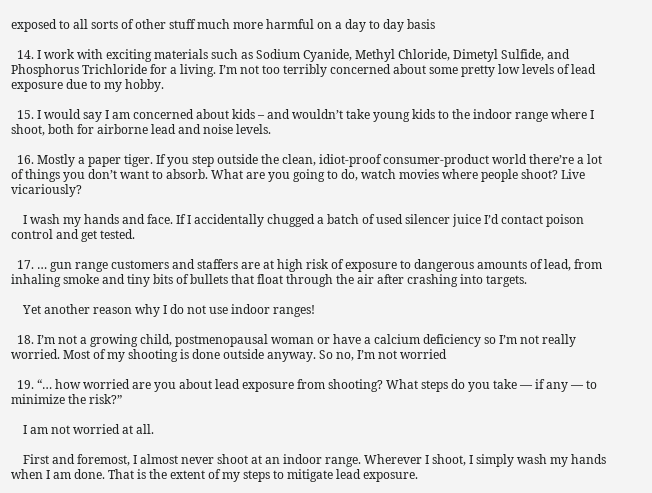exposed to all sorts of other stuff much more harmful on a day to day basis

  14. I work with exciting materials such as Sodium Cyanide, Methyl Chloride, Dimetyl Sulfide, and Phosphorus Trichloride for a living. I’m not too terribly concerned about some pretty low levels of lead exposure due to my hobby.

  15. I would say I am concerned about kids – and wouldn’t take young kids to the indoor range where I shoot, both for airborne lead and noise levels.

  16. Mostly a paper tiger. If you step outside the clean, idiot-proof consumer-product world there’re a lot of things you don’t want to absorb. What are you going to do, watch movies where people shoot? Live vicariously?

    I wash my hands and face. If I accidentally chugged a batch of used silencer juice I’d contact poison control and get tested.

  17. … gun range customers and staffers are at high risk of exposure to dangerous amounts of lead, from inhaling smoke and tiny bits of bullets that float through the air after crashing into targets.

    Yet another reason why I do not use indoor ranges!

  18. I’m not a growing child, postmenopausal woman or have a calcium deficiency so I’m not really worried. Most of my shooting is done outside anyway. So no, I’m not worried

  19. “… how worried are you about lead exposure from shooting? What steps do you take — if any — to minimize the risk?”

    I am not worried at all.

    First and foremost, I almost never shoot at an indoor range. Wherever I shoot, I simply wash my hands when I am done. That is the extent of my steps to mitigate lead exposure.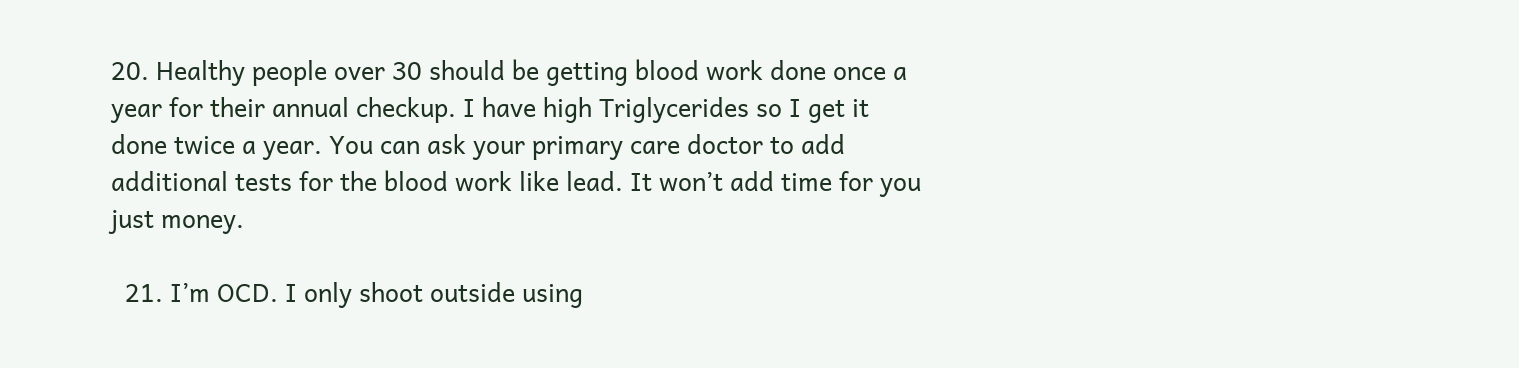20. Healthy people over 30 should be getting blood work done once a year for their annual checkup. I have high Triglycerides so I get it done twice a year. You can ask your primary care doctor to add additional tests for the blood work like lead. It won’t add time for you just money.

  21. I’m OCD. I only shoot outside using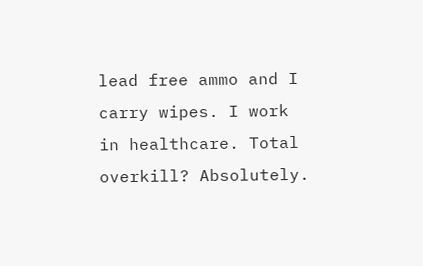lead free ammo and I carry wipes. I work in healthcare. Total overkill? Absolutely.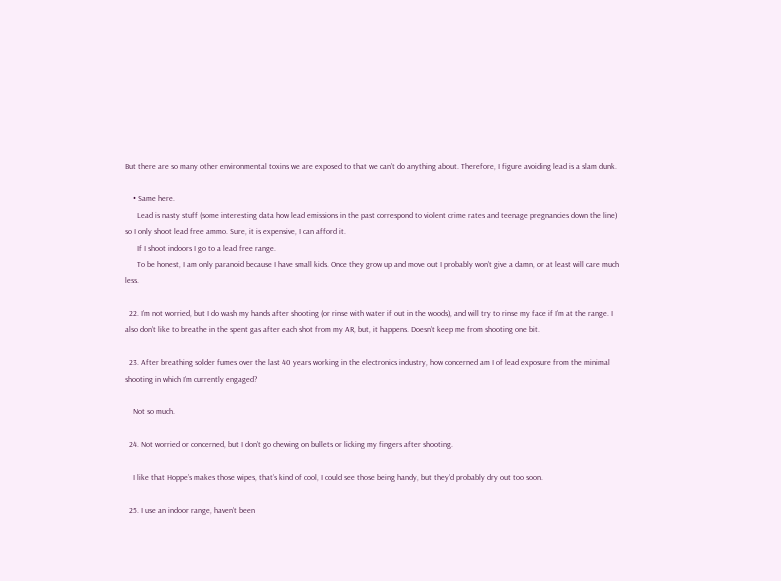But there are so many other environmental toxins we are exposed to that we can’t do anything about. Therefore, I figure avoiding lead is a slam dunk.

    • Same here.
      Lead is nasty stuff (some interesting data how lead emissions in the past correspond to violent crime rates and teenage pregnancies down the line) so I only shoot lead free ammo. Sure, it is expensive, I can afford it.
      If I shoot indoors I go to a lead free range.
      To be honest, I am only paranoid because I have small kids. Once they grow up and move out I probably won’t give a damn, or at least will care much less.

  22. I’m not worried, but I do wash my hands after shooting (or rinse with water if out in the woods), and will try to rinse my face if I’m at the range. I also don’t like to breathe in the spent gas after each shot from my AR, but, it happens. Doesn’t keep me from shooting one bit.

  23. After breathing solder fumes over the last 40 years working in the electronics industry, how concerned am I of lead exposure from the minimal shooting in which I’m currently engaged?

    Not so much.

  24. Not worried or concerned, but I don’t go chewing on bullets or licking my fingers after shooting.

    I like that Hoppe’s makes those wipes, that’s kind of cool, I could see those being handy, but they’d probably dry out too soon.

  25. I use an indoor range, haven’t been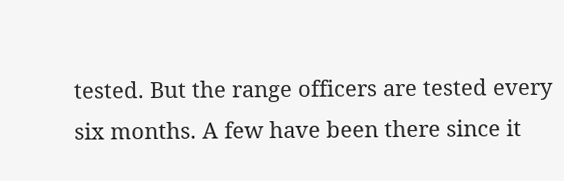tested. But the range officers are tested every six months. A few have been there since it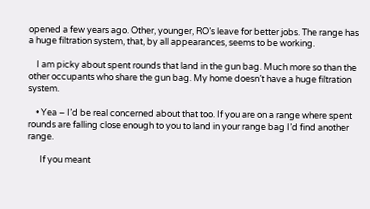opened a few years ago. Other, younger, RO’s leave for better jobs. The range has a huge filtration system, that, by all appearances, seems to be working.

    I am picky about spent rounds that land in the gun bag. Much more so than the other occupants who share the gun bag. My home doesn’t have a huge filtration system.

    • Yea – I’d be real concerned about that too. If you are on a range where spent rounds are falling close enough to you to land in your range bag I’d find another range.

      If you meant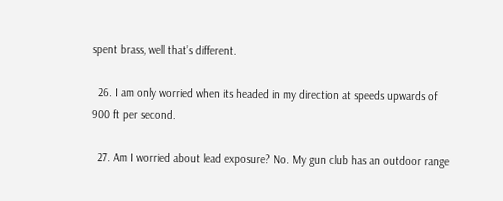spent brass, well that’s different.

  26. I am only worried when its headed in my direction at speeds upwards of 900 ft per second.

  27. Am I worried about lead exposure? No. My gun club has an outdoor range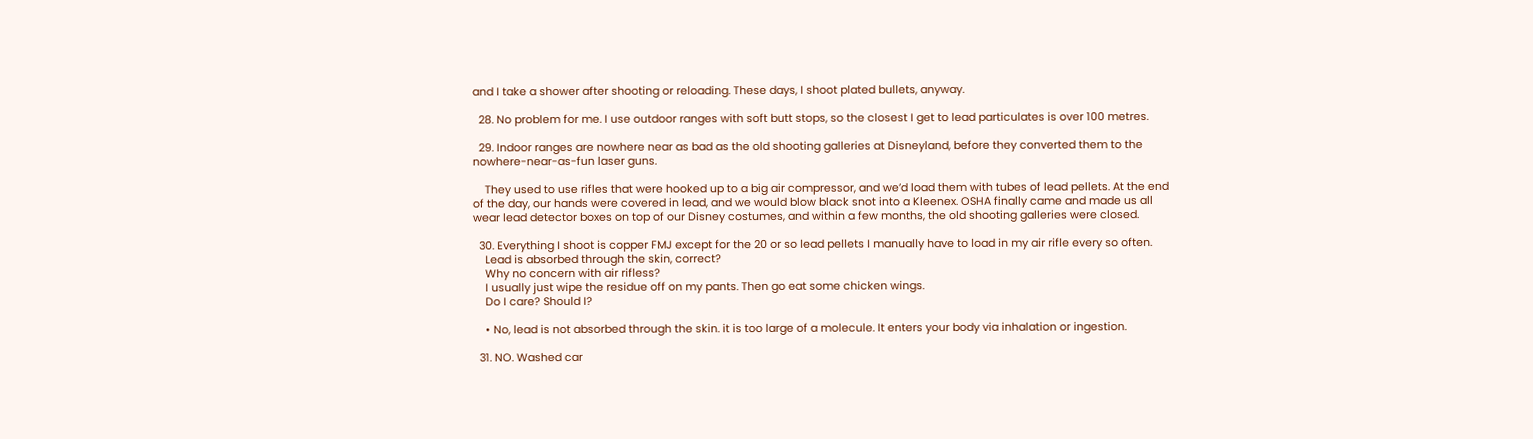and I take a shower after shooting or reloading. These days, I shoot plated bullets, anyway.

  28. No problem for me. I use outdoor ranges with soft butt stops, so the closest I get to lead particulates is over 100 metres.

  29. Indoor ranges are nowhere near as bad as the old shooting galleries at Disneyland, before they converted them to the nowhere-near-as-fun laser guns.

    They used to use rifles that were hooked up to a big air compressor, and we’d load them with tubes of lead pellets. At the end of the day, our hands were covered in lead, and we would blow black snot into a Kleenex. OSHA finally came and made us all wear lead detector boxes on top of our Disney costumes, and within a few months, the old shooting galleries were closed.

  30. Everything I shoot is copper FMJ except for the 20 or so lead pellets I manually have to load in my air rifle every so often.
    Lead is absorbed through the skin, correct?
    Why no concern with air rifless?
    I usually just wipe the residue off on my pants. Then go eat some chicken wings.
    Do I care? Should I?

    • No, lead is not absorbed through the skin. it is too large of a molecule. It enters your body via inhalation or ingestion.

  31. NO. Washed car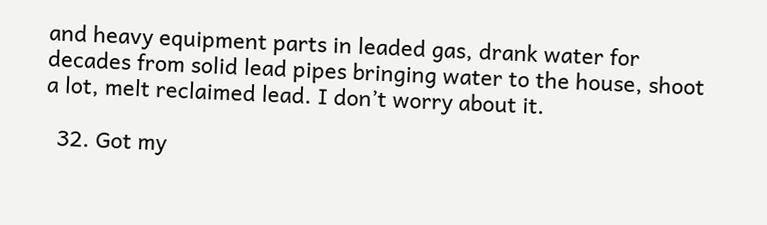and heavy equipment parts in leaded gas, drank water for decades from solid lead pipes bringing water to the house, shoot a lot, melt reclaimed lead. I don’t worry about it.

  32. Got my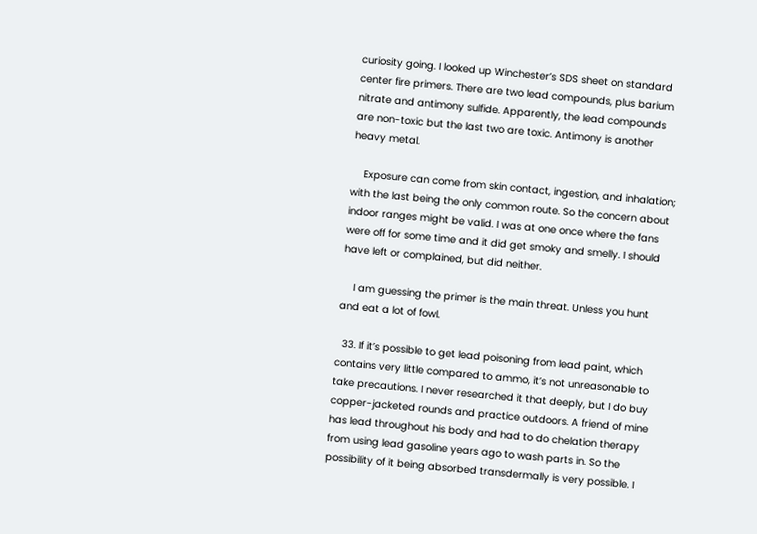curiosity going. I looked up Winchester’s SDS sheet on standard center fire primers. There are two lead compounds, plus barium nitrate and antimony sulfide. Apparently, the lead compounds are non-toxic but the last two are toxic. Antimony is another heavy metal.

    Exposure can come from skin contact, ingestion, and inhalation; with the last being the only common route. So the concern about indoor ranges might be valid. I was at one once where the fans were off for some time and it did get smoky and smelly. I should have left or complained, but did neither.

    I am guessing the primer is the main threat. Unless you hunt and eat a lot of fowl.

  33. If it’s possible to get lead poisoning from lead paint, which contains very little compared to ammo, it’s not unreasonable to take precautions. I never researched it that deeply, but I do buy copper-jacketed rounds and practice outdoors. A friend of mine has lead throughout his body and had to do chelation therapy from using lead gasoline years ago to wash parts in. So the possibility of it being absorbed transdermally is very possible. I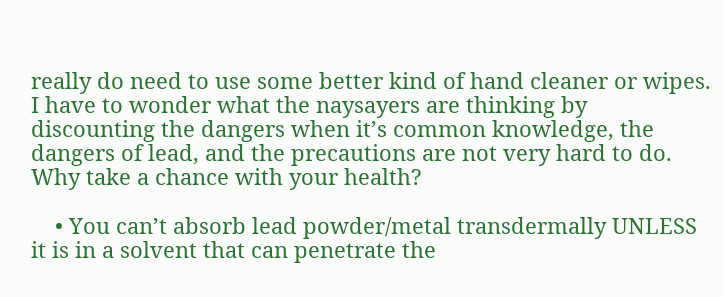really do need to use some better kind of hand cleaner or wipes. I have to wonder what the naysayers are thinking by discounting the dangers when it’s common knowledge, the dangers of lead, and the precautions are not very hard to do. Why take a chance with your health?

    • You can’t absorb lead powder/metal transdermally UNLESS it is in a solvent that can penetrate the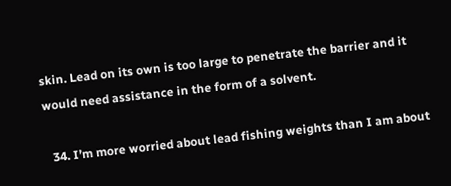skin. Lead on its own is too large to penetrate the barrier and it would need assistance in the form of a solvent.

  34. I’m more worried about lead fishing weights than I am about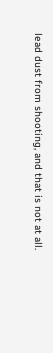lead dust from shooting, and that is not at all.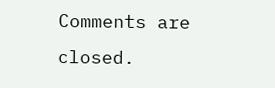Comments are closed.